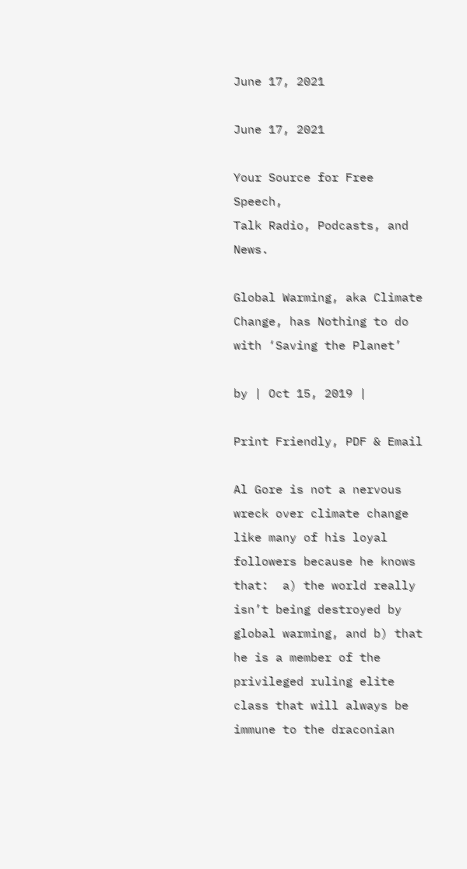June 17, 2021

June 17, 2021

Your Source for Free Speech,
Talk Radio, Podcasts, and News.

Global Warming, aka Climate Change, has Nothing to do with ‘Saving the Planet’

by | Oct 15, 2019 |

Print Friendly, PDF & Email

Al Gore is not a nervous wreck over climate change like many of his loyal followers because he knows that:  a) the world really isn’t being destroyed by global warming, and b) that he is a member of the privileged ruling elite class that will always be immune to the draconian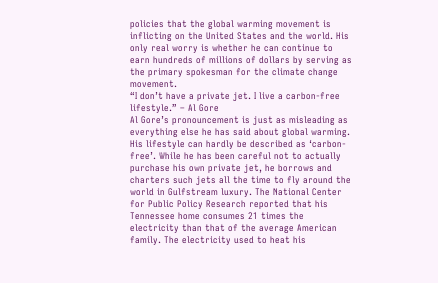policies that the global warming movement is inflicting on the United States and the world. His only real worry is whether he can continue to earn hundreds of millions of dollars by serving as the primary spokesman for the climate change movement.
“I don’t have a private jet. I live a carbon-free lifestyle.” – Al Gore
Al Gore’s pronouncement is just as misleading as everything else he has said about global warming. His lifestyle can hardly be described as ‘carbon-free’. While he has been careful not to actually purchase his own private jet, he borrows and charters such jets all the time to fly around the world in Gulfstream luxury. The National Center for Public Policy Research reported that his Tennessee home consumes 21 times the electricity than that of the average American family. The electricity used to heat his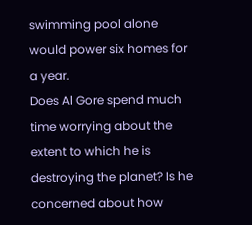swimming pool alone would power six homes for a year.
Does Al Gore spend much time worrying about the extent to which he is destroying the planet? Is he concerned about how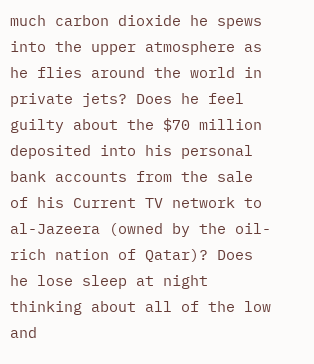much carbon dioxide he spews into the upper atmosphere as he flies around the world in private jets? Does he feel guilty about the $70 million deposited into his personal bank accounts from the sale of his Current TV network to al-Jazeera (owned by the oil-rich nation of Qatar)? Does he lose sleep at night thinking about all of the low and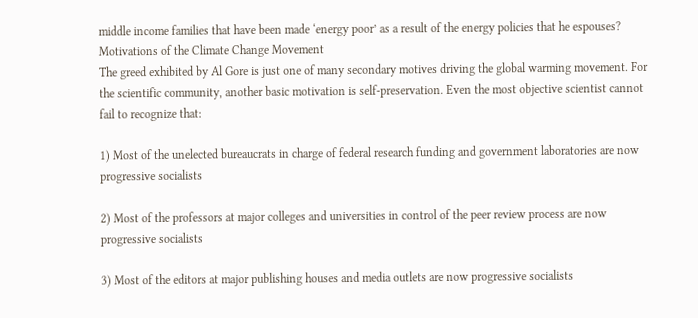middle income families that have been made ‘energy poor’ as a result of the energy policies that he espouses?
Motivations of the Climate Change Movement
The greed exhibited by Al Gore is just one of many secondary motives driving the global warming movement. For the scientific community, another basic motivation is self-preservation. Even the most objective scientist cannot fail to recognize that:

1) Most of the unelected bureaucrats in charge of federal research funding and government laboratories are now progressive socialists

2) Most of the professors at major colleges and universities in control of the peer review process are now progressive socialists

3) Most of the editors at major publishing houses and media outlets are now progressive socialists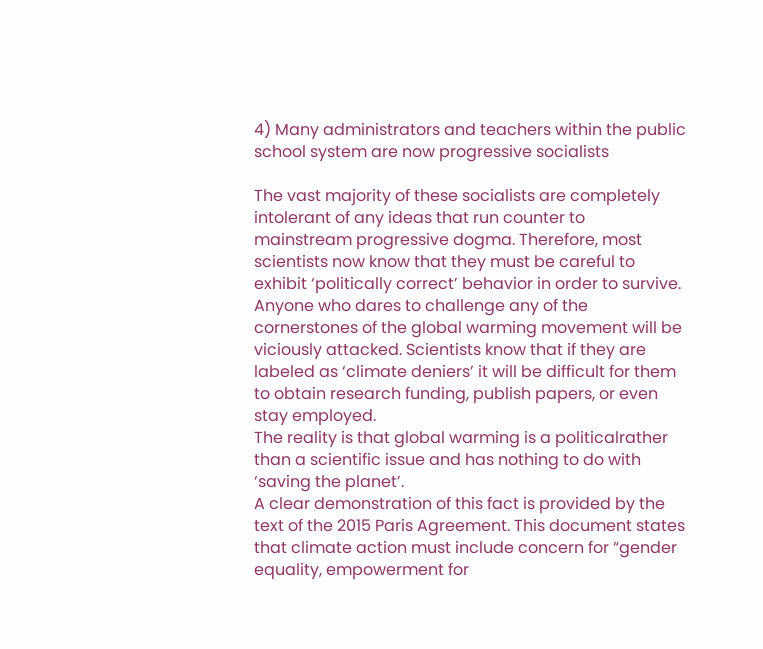4) Many administrators and teachers within the public school system are now progressive socialists

The vast majority of these socialists are completely intolerant of any ideas that run counter to mainstream progressive dogma. Therefore, most scientists now know that they must be careful to exhibit ‘politically correct’ behavior in order to survive. Anyone who dares to challenge any of the cornerstones of the global warming movement will be viciously attacked. Scientists know that if they are labeled as ‘climate deniers’ it will be difficult for them to obtain research funding, publish papers, or even stay employed.
The reality is that global warming is a politicalrather than a scientific issue and has nothing to do with ‘saving the planet’.
A clear demonstration of this fact is provided by the text of the 2015 Paris Agreement. This document states that climate action must include concern for “gender equality, empowerment for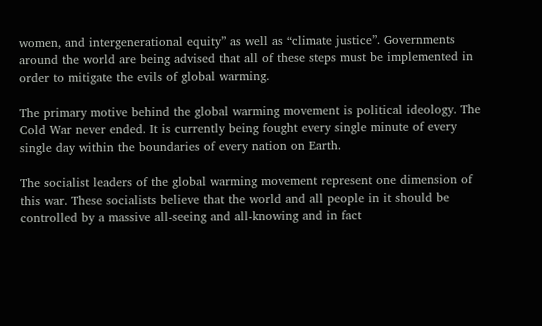women, and intergenerational equity” as well as “climate justice”. Governments around the world are being advised that all of these steps must be implemented in order to mitigate the evils of global warming.

The primary motive behind the global warming movement is political ideology. The Cold War never ended. It is currently being fought every single minute of every single day within the boundaries of every nation on Earth.

The socialist leaders of the global warming movement represent one dimension of this war. These socialists believe that the world and all people in it should be controlled by a massive all-seeing and all-knowing and in fact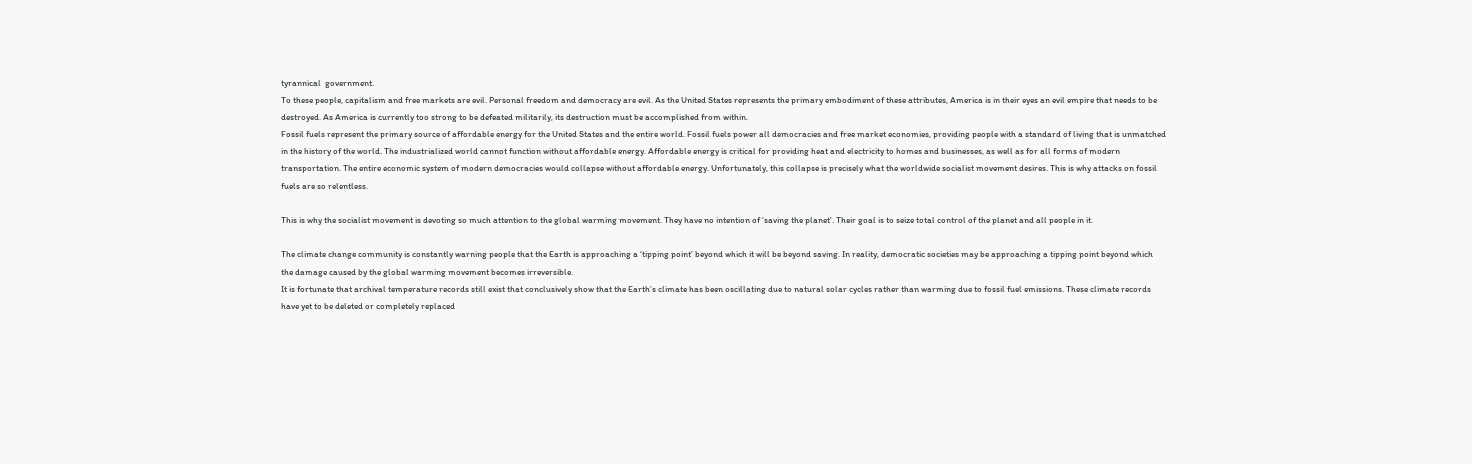tyrannical  government.
To these people, capitalism and free markets are evil. Personal freedom and democracy are evil. As the United States represents the primary embodiment of these attributes, America is in their eyes an evil empire that needs to be destroyed. As America is currently too strong to be defeated militarily, its destruction must be accomplished from within.
Fossil fuels represent the primary source of affordable energy for the United States and the entire world. Fossil fuels power all democracies and free market economies, providing people with a standard of living that is unmatched in the history of the world. The industrialized world cannot function without affordable energy. Affordable energy is critical for providing heat and electricity to homes and businesses, as well as for all forms of modern transportation. The entire economic system of modern democracies would collapse without affordable energy. Unfortunately, this collapse is precisely what the worldwide socialist movement desires. This is why attacks on fossil fuels are so relentless.

This is why the socialist movement is devoting so much attention to the global warming movement. They have no intention of ‘saving the planet’. Their goal is to seize total control of the planet and all people in it.

The climate change community is constantly warning people that the Earth is approaching a ‘tipping point’ beyond which it will be beyond saving. In reality, democratic societies may be approaching a tipping point beyond which the damage caused by the global warming movement becomes irreversible.
It is fortunate that archival temperature records still exist that conclusively show that the Earth’s climate has been oscillating due to natural solar cycles rather than warming due to fossil fuel emissions. These climate records have yet to be deleted or completely replaced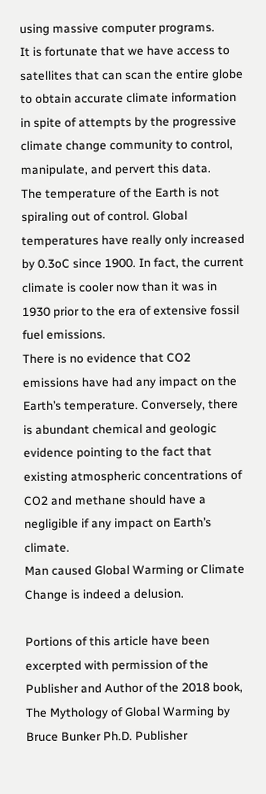using massive computer programs.
It is fortunate that we have access to satellites that can scan the entire globe to obtain accurate climate information in spite of attempts by the progressive climate change community to control, manipulate, and pervert this data.
The temperature of the Earth is not spiraling out of control. Global temperatures have really only increased by 0.3oC since 1900. In fact, the current climate is cooler now than it was in 1930 prior to the era of extensive fossil fuel emissions.
There is no evidence that CO2 emissions have had any impact on the Earth’s temperature. Conversely, there is abundant chemical and geologic evidence pointing to the fact that existing atmospheric concentrations of CO2 and methane should have a negligible if any impact on Earth’s climate.
Man caused Global Warming or Climate Change is indeed a delusion.

Portions of this article have been excerpted with permission of the Publisher and Author of the 2018 book, The Mythology of Global Warming by Bruce Bunker Ph.D. Publisher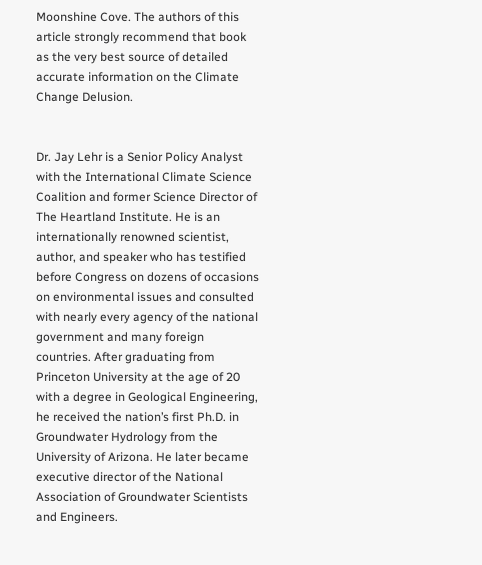Moonshine Cove. The authors of this article strongly recommend that book as the very best source of detailed accurate information on the Climate Change Delusion.


Dr. Jay Lehr is a Senior Policy Analyst with the International Climate Science Coalition and former Science Director of The Heartland Institute. He is an internationally renowned scientist, author, and speaker who has testified before Congress on dozens of occasions on environmental issues and consulted with nearly every agency of the national government and many foreign countries. After graduating from Princeton University at the age of 20 with a degree in Geological Engineering, he received the nation’s first Ph.D. in Groundwater Hydrology from the University of Arizona. He later became executive director of the National Association of Groundwater Scientists and Engineers.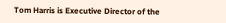Tom Harris is Executive Director of the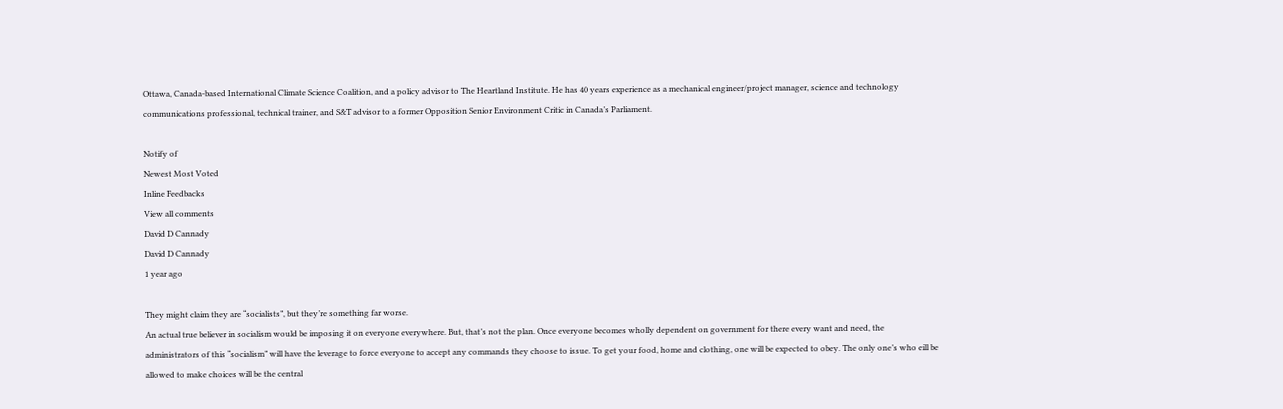Ottawa, Canada-based International Climate Science Coalition, and a policy advisor to The Heartland Institute. He has 40 years experience as a mechanical engineer/project manager, science and technology communications professional, technical trainer, and S&T advisor to a former Opposition Senior Environment Critic in Canada’s Parliament.

Notify of
Newest Most Voted
Inline Feedbacks
View all comments
David D Cannady
David D Cannady
1 year ago

They might claim they are “socialists”, but they’re something far worse.
An actual true believer in socialism would be imposing it on everyone everywhere. But, that’s not the plan. Once everyone becomes wholly dependent on government for there every want and need, the administrators of this “socialism” will have the leverage to force everyone to accept any commands they choose to issue. To get your food, home and clothing, one will be expected to obey. The only one’s who eill be allowed to make choices will be the central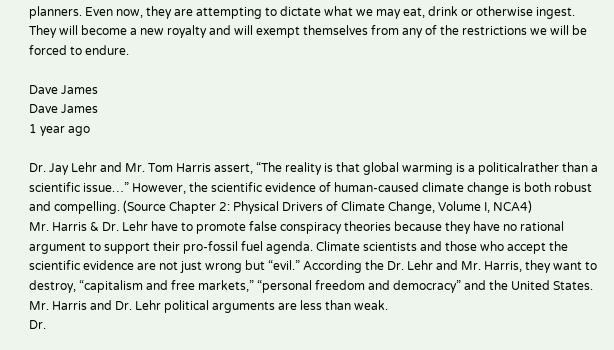planners. Even now, they are attempting to dictate what we may eat, drink or otherwise ingest.
They will become a new royalty and will exempt themselves from any of the restrictions we will be forced to endure.

Dave James
Dave James
1 year ago

Dr. Jay Lehr and Mr. Tom Harris assert, “The reality is that global warming is a politicalrather than a scientific issue…” However, the scientific evidence of human-caused climate change is both robust and compelling. (Source Chapter 2: Physical Drivers of Climate Change, Volume I, NCA4)
Mr. Harris & Dr. Lehr have to promote false conspiracy theories because they have no rational argument to support their pro-fossil fuel agenda. Climate scientists and those who accept the scientific evidence are not just wrong but “evil.” According the Dr. Lehr and Mr. Harris, they want to destroy, “capitalism and free markets,” “personal freedom and democracy” and the United States. Mr. Harris and Dr. Lehr political arguments are less than weak.
Dr.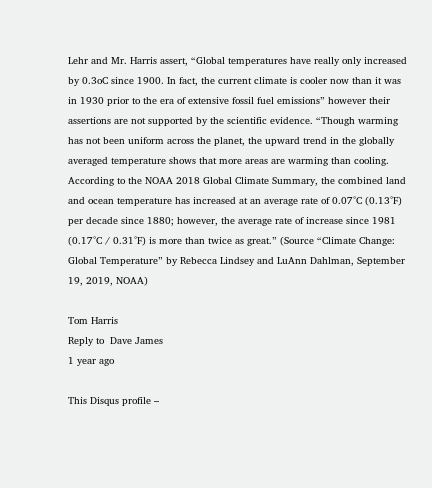Lehr and Mr. Harris assert, “Global temperatures have really only increased by 0.3oC since 1900. In fact, the current climate is cooler now than it was in 1930 prior to the era of extensive fossil fuel emissions” however their assertions are not supported by the scientific evidence. “Though warming has not been uniform across the planet, the upward trend in the globally averaged temperature shows that more areas are warming than cooling. According to the NOAA 2018 Global Climate Summary, the combined land and ocean temperature has increased at an average rate of 0.07°C (0.13°F) per decade since 1880; however, the average rate of increase since 1981 (0.17°C / 0.31°F) is more than twice as great.” (Source “Climate Change: Global Temperature” by Rebecca Lindsey and LuAnn Dahlman, September 19, 2019, NOAA)

Tom Harris
Reply to  Dave James
1 year ago

This Disqus profile –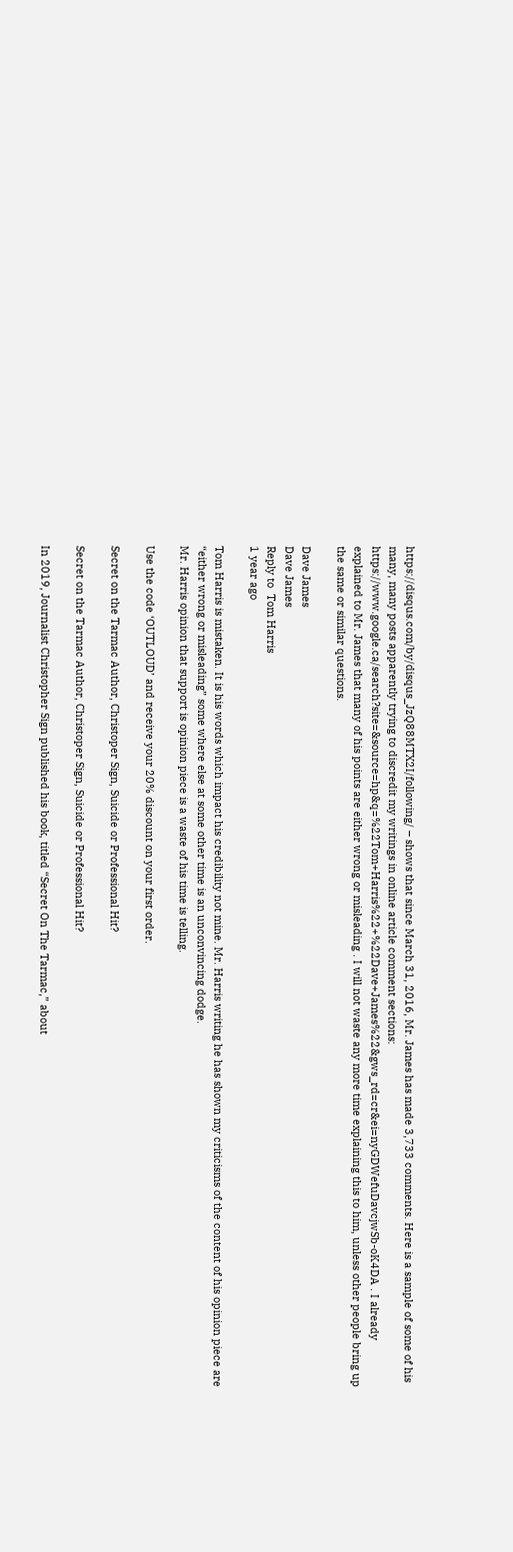https://disqus.com/by/disqus_JzQ88MTX2I/following/ – shows that since March 31, 2016, Mr. James has made 3,733 comments. Here is a sample of some of his many, many posts apparently trying to discredit my writings in online article comment sections: https://www.google.ca/search?site=&source=hp&q=%22Tom+Harris%22+%22Dave+James%22&gws_rd=cr&ei=nyGDWefuDavcjwSb-oK4DA . I already explained to Mr. James that many of his points are either wrong or misleading . I will not waste any more time explaining this to him, unless other people bring up the same or similar questions.

Dave James
Dave James
Reply to  Tom Harris
1 year ago

Tom Harris is mistaken. It is his words which impact his credibility not mine. Mr. Harris writing he has shown my criticisms of the content of his opinion piece are “either wrong or misleading” some where else at some other time is an unconvincing dodge.
Mr. Harris opinion that support is opinion piece is a waste of his time is telling.

Use the code ‘OUTLOUD’ and receive your 20% discount on your first order.

Secret on the Tarmac Author, Christoper Sign, Suicide or Professional Hit?

Secret on the Tarmac Author, Christoper Sign, Suicide or Professional Hit?

In 2019, Journalist Christopher Sign published his book, titled “Secret On The Tarmac,” about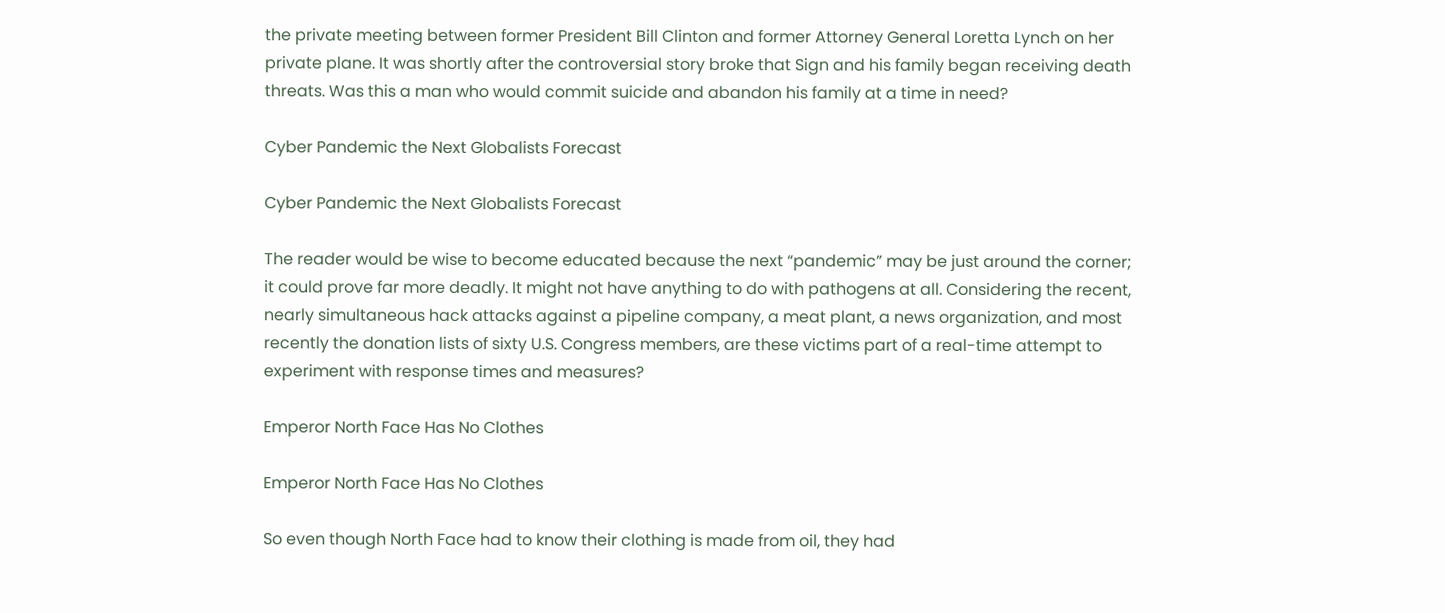the private meeting between former President Bill Clinton and former Attorney General Loretta Lynch on her private plane. It was shortly after the controversial story broke that Sign and his family began receiving death threats. Was this a man who would commit suicide and abandon his family at a time in need?

Cyber Pandemic the Next Globalists Forecast

Cyber Pandemic the Next Globalists Forecast

The reader would be wise to become educated because the next “pandemic” may be just around the corner; it could prove far more deadly. It might not have anything to do with pathogens at all. Considering the recent, nearly simultaneous hack attacks against a pipeline company, a meat plant, a news organization, and most recently the donation lists of sixty U.S. Congress members, are these victims part of a real-time attempt to experiment with response times and measures?

Emperor North Face Has No Clothes

Emperor North Face Has No Clothes

So even though North Face had to know their clothing is made from oil, they had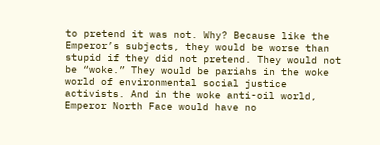to pretend it was not. Why? Because like the Emperor’s subjects, they would be worse than stupid if they did not pretend. They would not be “woke.” They would be pariahs in the woke world of environmental social justice activists. And in the woke anti-oil world, Emperor North Face would have no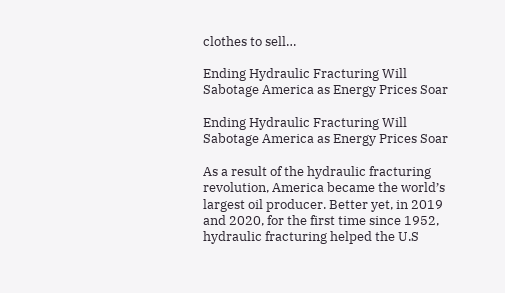clothes to sell…

Ending Hydraulic Fracturing Will Sabotage America as Energy Prices Soar

Ending Hydraulic Fracturing Will Sabotage America as Energy Prices Soar

As a result of the hydraulic fracturing revolution, America became the world’s largest oil producer. Better yet, in 2019 and 2020, for the first time since 1952, hydraulic fracturing helped the U.S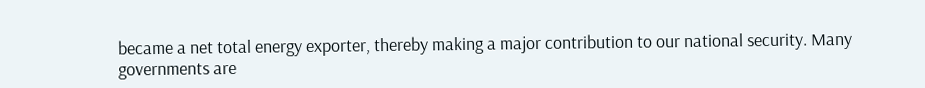became a net total energy exporter, thereby making a major contribution to our national security. Many governments are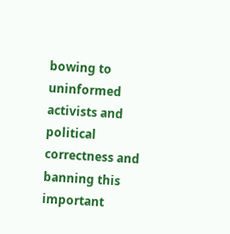bowing to uninformed activists and political correctness and banning this important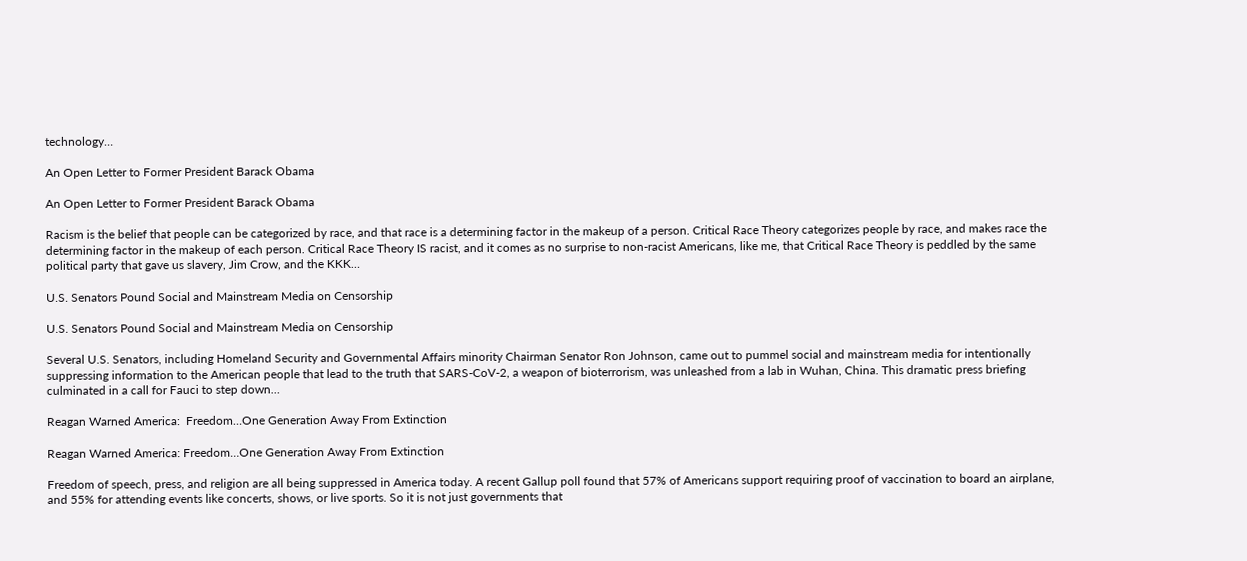technology…

An Open Letter to Former President Barack Obama

An Open Letter to Former President Barack Obama

Racism is the belief that people can be categorized by race, and that race is a determining factor in the makeup of a person. Critical Race Theory categorizes people by race, and makes race the determining factor in the makeup of each person. Critical Race Theory IS racist, and it comes as no surprise to non-racist Americans, like me, that Critical Race Theory is peddled by the same political party that gave us slavery, Jim Crow, and the KKK…

U.S. Senators Pound Social and Mainstream Media on Censorship

U.S. Senators Pound Social and Mainstream Media on Censorship

Several U.S. Senators, including Homeland Security and Governmental Affairs minority Chairman Senator Ron Johnson, came out to pummel social and mainstream media for intentionally suppressing information to the American people that lead to the truth that SARS-CoV-2, a weapon of bioterrorism, was unleashed from a lab in Wuhan, China. This dramatic press briefing culminated in a call for Fauci to step down…

Reagan Warned America:  Freedom…One Generation Away From Extinction

Reagan Warned America: Freedom…One Generation Away From Extinction

Freedom of speech, press, and religion are all being suppressed in America today. A recent Gallup poll found that 57% of Americans support requiring proof of vaccination to board an airplane, and 55% for attending events like concerts, shows, or live sports. So it is not just governments that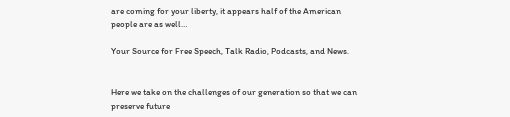are coming for your liberty, it appears half of the American people are as well…

Your Source for Free Speech, Talk Radio, Podcasts, and News.


Here we take on the challenges of our generation so that we can preserve future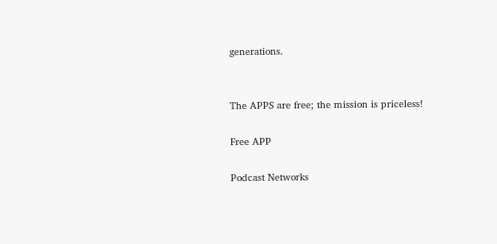generations.


The APPS are free; the mission is priceless!

Free APP

Podcast Networks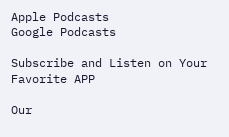Apple Podcasts
Google Podcasts

Subscribe and Listen on Your Favorite APP

Our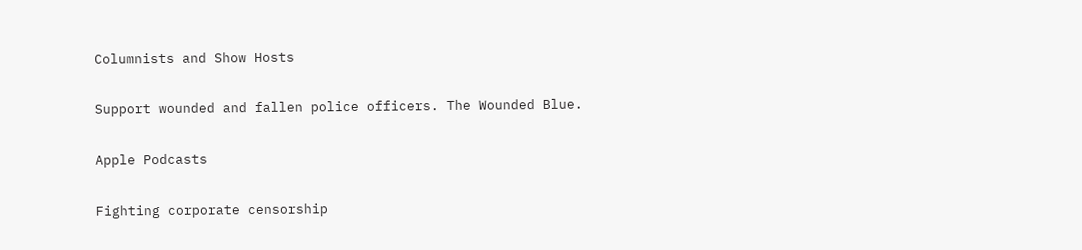Columnists and Show Hosts

Support wounded and fallen police officers. The Wounded Blue.

Apple Podcasts

Fighting corporate censorship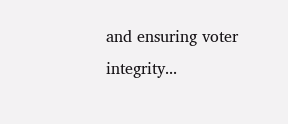and ensuring voter integrity...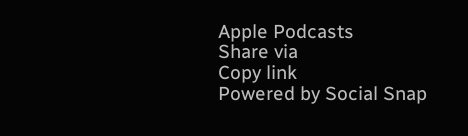Apple Podcasts
Share via
Copy link
Powered by Social Snap